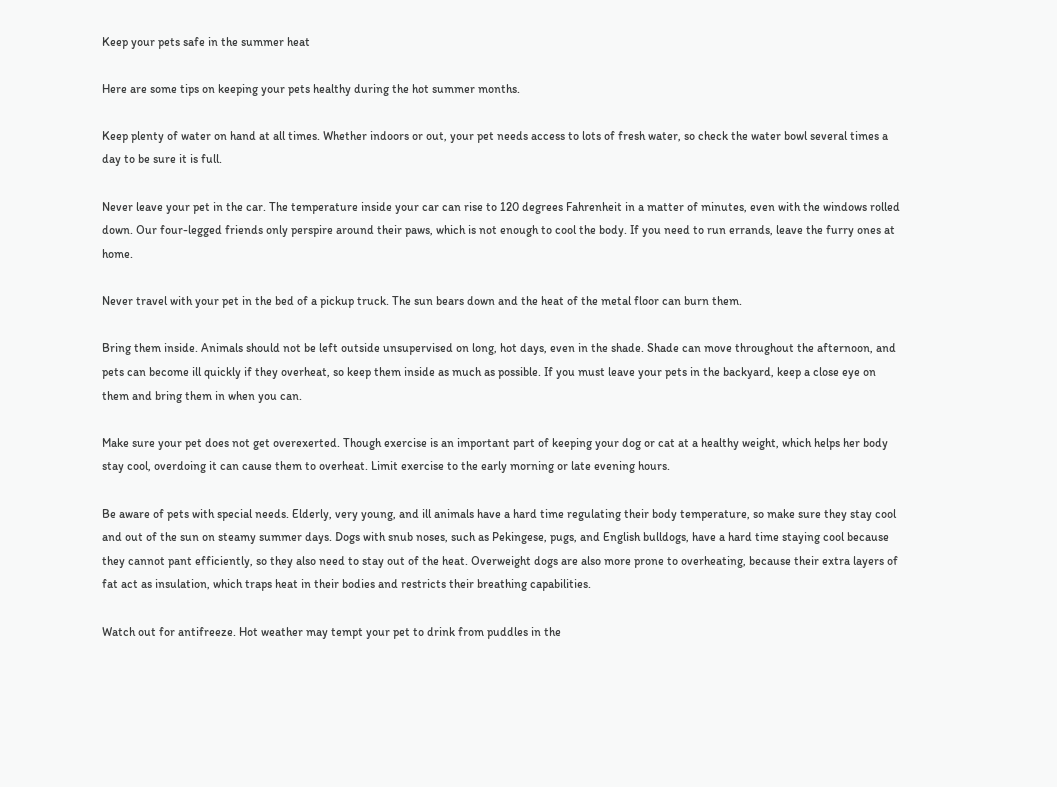Keep your pets safe in the summer heat

Here are some tips on keeping your pets healthy during the hot summer months.

Keep plenty of water on hand at all times. Whether indoors or out, your pet needs access to lots of fresh water, so check the water bowl several times a day to be sure it is full.

Never leave your pet in the car. The temperature inside your car can rise to 120 degrees Fahrenheit in a matter of minutes, even with the windows rolled down. Our four-legged friends only perspire around their paws, which is not enough to cool the body. If you need to run errands, leave the furry ones at home.

Never travel with your pet in the bed of a pickup truck. The sun bears down and the heat of the metal floor can burn them.

Bring them inside. Animals should not be left outside unsupervised on long, hot days, even in the shade. Shade can move throughout the afternoon, and pets can become ill quickly if they overheat, so keep them inside as much as possible. If you must leave your pets in the backyard, keep a close eye on them and bring them in when you can.

Make sure your pet does not get overexerted. Though exercise is an important part of keeping your dog or cat at a healthy weight, which helps her body stay cool, overdoing it can cause them to overheat. Limit exercise to the early morning or late evening hours.

Be aware of pets with special needs. Elderly, very young, and ill animals have a hard time regulating their body temperature, so make sure they stay cool and out of the sun on steamy summer days. Dogs with snub noses, such as Pekingese, pugs, and English bulldogs, have a hard time staying cool because they cannot pant efficiently, so they also need to stay out of the heat. Overweight dogs are also more prone to overheating, because their extra layers of fat act as insulation, which traps heat in their bodies and restricts their breathing capabilities.

Watch out for antifreeze. Hot weather may tempt your pet to drink from puddles in the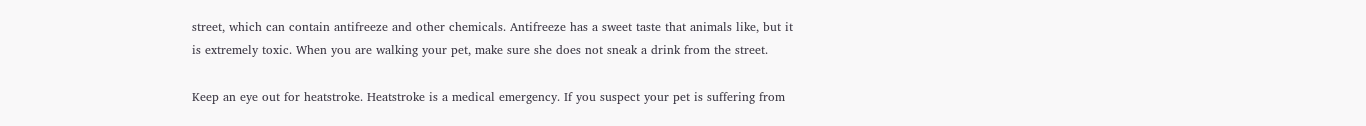street, which can contain antifreeze and other chemicals. Antifreeze has a sweet taste that animals like, but it is extremely toxic. When you are walking your pet, make sure she does not sneak a drink from the street.

Keep an eye out for heatstroke. Heatstroke is a medical emergency. If you suspect your pet is suffering from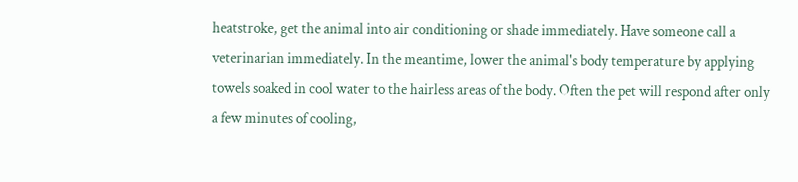heatstroke, get the animal into air conditioning or shade immediately. Have someone call a veterinarian immediately. In the meantime, lower the animal's body temperature by applying towels soaked in cool water to the hairless areas of the body. Often the pet will respond after only a few minutes of cooling,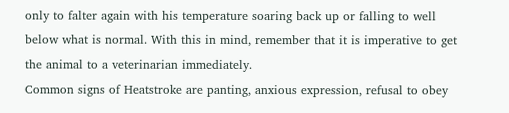only to falter again with his temperature soaring back up or falling to well below what is normal. With this in mind, remember that it is imperative to get the animal to a veterinarian immediately.
Common signs of Heatstroke are panting, anxious expression, refusal to obey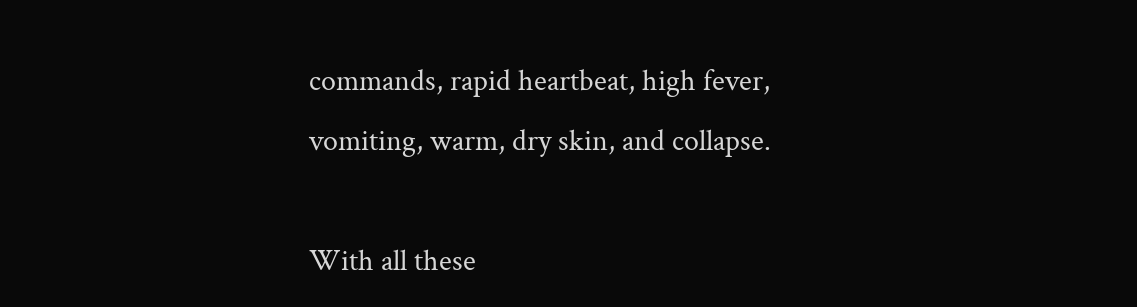commands, rapid heartbeat, high fever, vomiting, warm, dry skin, and collapse.

With all these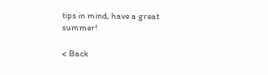tips in mind, have a great summer!

< Back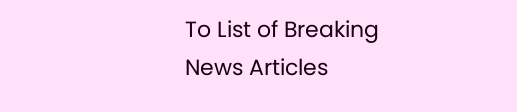To List of Breaking News Articles